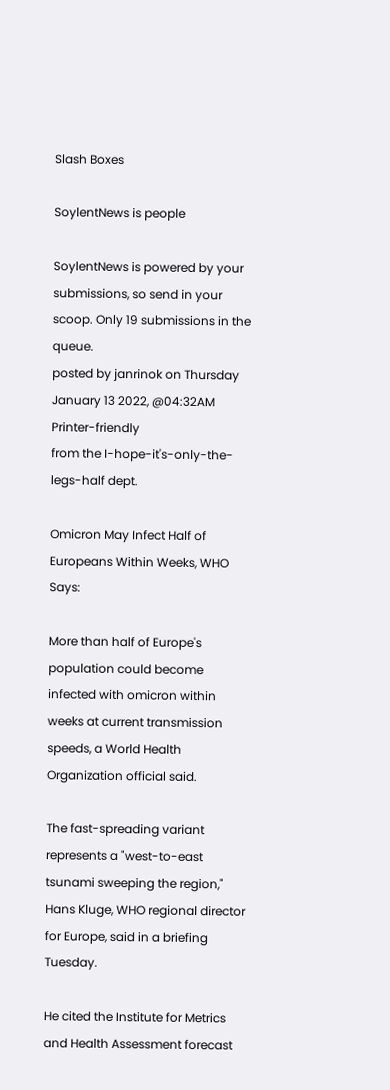Slash Boxes

SoylentNews is people

SoylentNews is powered by your submissions, so send in your scoop. Only 19 submissions in the queue.
posted by janrinok on Thursday January 13 2022, @04:32AM   Printer-friendly
from the I-hope-it's-only-the-legs-half dept.

Omicron May Infect Half of Europeans Within Weeks, WHO Says:

More than half of Europe's population could become infected with omicron within weeks at current transmission speeds, a World Health Organization official said.

The fast-spreading variant represents a "west-to-east tsunami sweeping the region," Hans Kluge, WHO regional director for Europe, said in a briefing Tuesday.

He cited the Institute for Metrics and Health Assessment forecast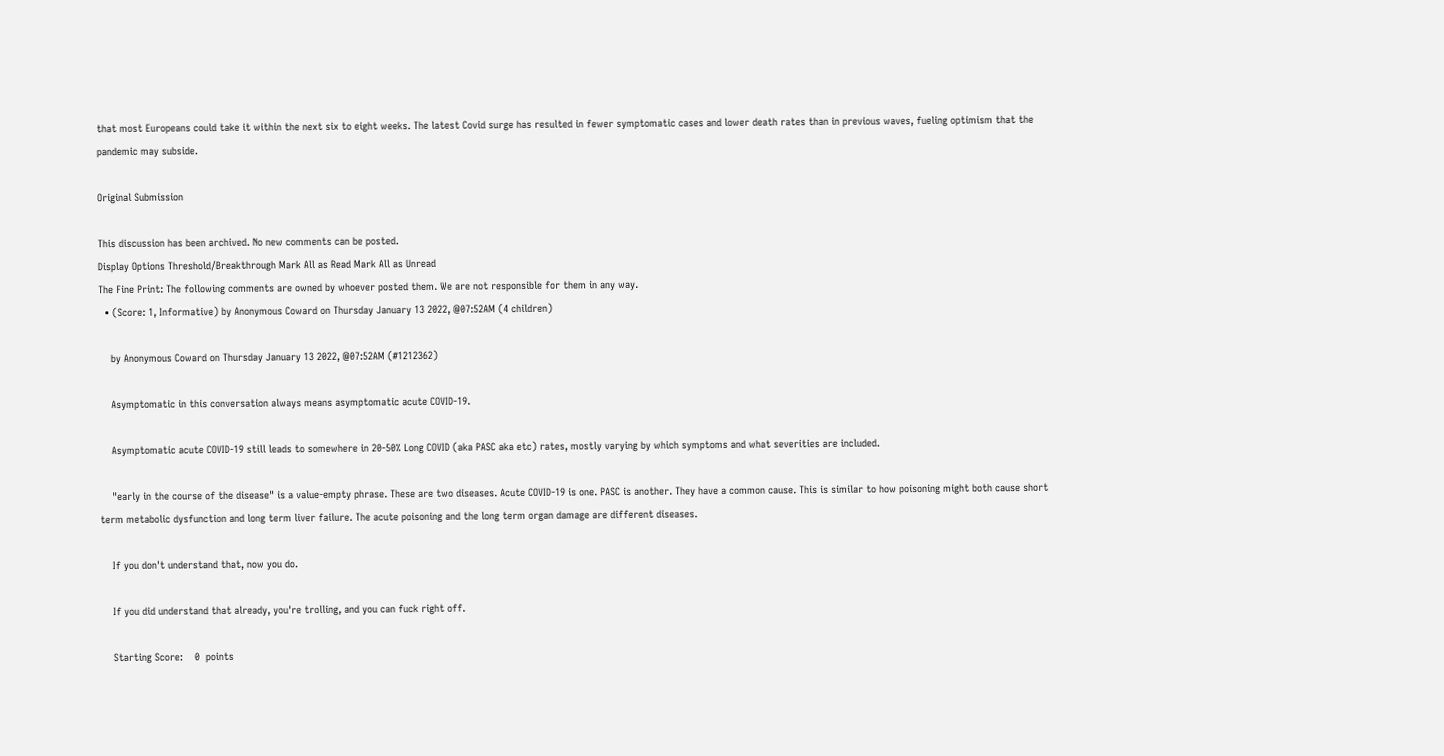that most Europeans could take it within the next six to eight weeks. The latest Covid surge has resulted in fewer symptomatic cases and lower death rates than in previous waves, fueling optimism that the pandemic may subside.

Original Submission

This discussion has been archived. No new comments can be posted.
Display Options Threshold/Breakthrough Mark All as Read Mark All as Unread
The Fine Print: The following comments are owned by whoever posted them. We are not responsible for them in any way.
  • (Score: 1, Informative) by Anonymous Coward on Thursday January 13 2022, @07:52AM (4 children)

    by Anonymous Coward on Thursday January 13 2022, @07:52AM (#1212362)

    Asymptomatic in this conversation always means asymptomatic acute COVID-19.

    Asymptomatic acute COVID-19 still leads to somewhere in 20-50% Long COVID (aka PASC aka etc) rates, mostly varying by which symptoms and what severities are included.

    "early in the course of the disease" is a value-empty phrase. These are two diseases. Acute COVID-19 is one. PASC is another. They have a common cause. This is similar to how poisoning might both cause short term metabolic dysfunction and long term liver failure. The acute poisoning and the long term organ damage are different diseases.

    If you don't understand that, now you do.

    If you did understand that already, you're trolling, and you can fuck right off.

    Starting Score:    0  points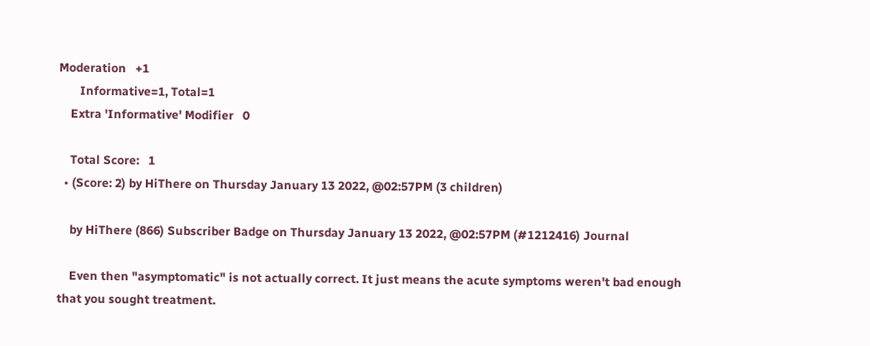Moderation   +1
       Informative=1, Total=1
    Extra 'Informative' Modifier   0

    Total Score:   1
  • (Score: 2) by HiThere on Thursday January 13 2022, @02:57PM (3 children)

    by HiThere (866) Subscriber Badge on Thursday January 13 2022, @02:57PM (#1212416) Journal

    Even then "asymptomatic" is not actually correct. It just means the acute symptoms weren't bad enough that you sought treatment.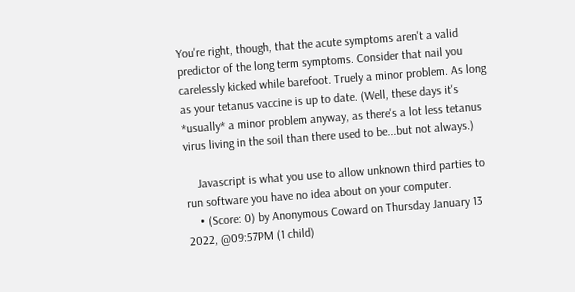You're right, though, that the acute symptoms aren't a valid predictor of the long term symptoms. Consider that nail you carelessly kicked while barefoot. Truely a minor problem. As long as your tetanus vaccine is up to date. (Well, these days it's *usually* a minor problem anyway, as there's a lot less tetanus virus living in the soil than there used to be...but not always.)

    Javascript is what you use to allow unknown third parties to run software you have no idea about on your computer.
    • (Score: 0) by Anonymous Coward on Thursday January 13 2022, @09:57PM (1 child)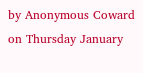by Anonymous Coward on Thursday January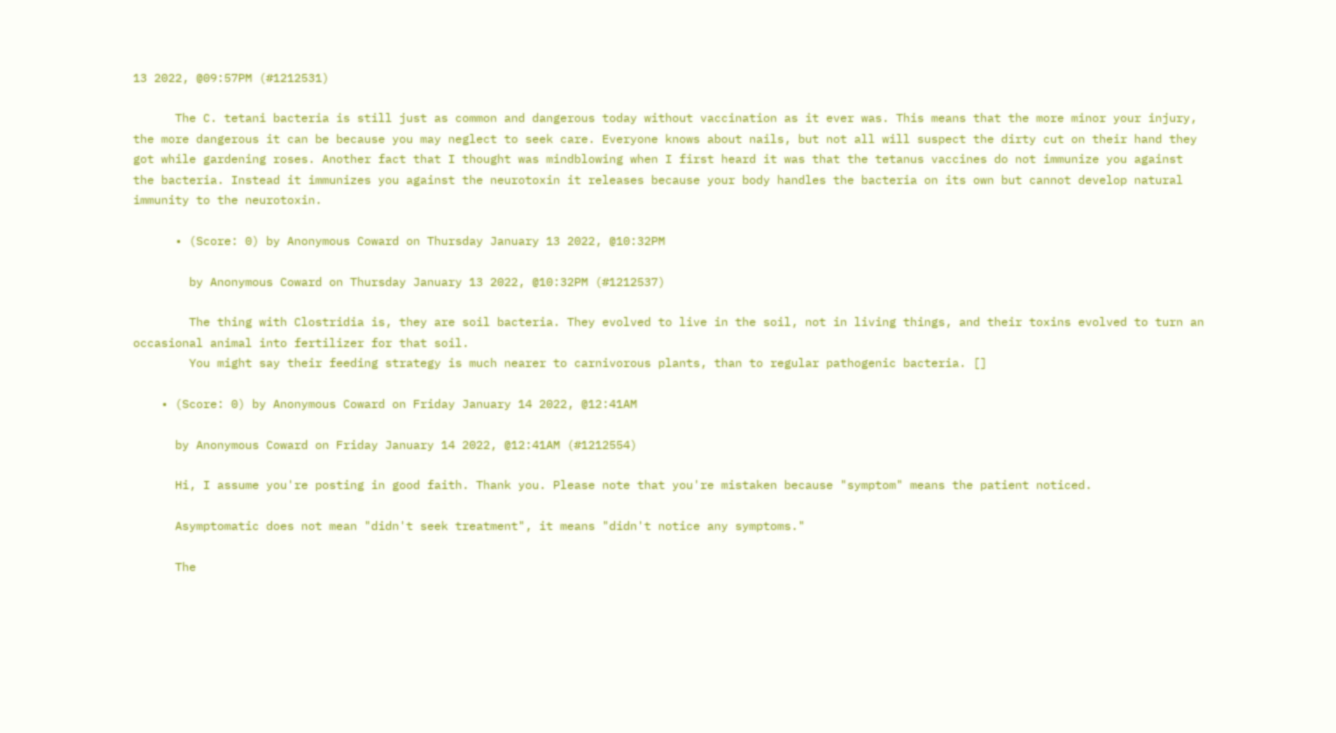13 2022, @09:57PM (#1212531)

      The C. tetani bacteria is still just as common and dangerous today without vaccination as it ever was. This means that the more minor your injury, the more dangerous it can be because you may neglect to seek care. Everyone knows about nails, but not all will suspect the dirty cut on their hand they got while gardening roses. Another fact that I thought was mindblowing when I first heard it was that the tetanus vaccines do not immunize you against the bacteria. Instead it immunizes you against the neurotoxin it releases because your body handles the bacteria on its own but cannot develop natural immunity to the neurotoxin.

      • (Score: 0) by Anonymous Coward on Thursday January 13 2022, @10:32PM

        by Anonymous Coward on Thursday January 13 2022, @10:32PM (#1212537)

        The thing with Clostridia is, they are soil bacteria. They evolved to live in the soil, not in living things, and their toxins evolved to turn an occasional animal into fertilizer for that soil.
        You might say their feeding strategy is much nearer to carnivorous plants, than to regular pathogenic bacteria. []

    • (Score: 0) by Anonymous Coward on Friday January 14 2022, @12:41AM

      by Anonymous Coward on Friday January 14 2022, @12:41AM (#1212554)

      Hi, I assume you're posting in good faith. Thank you. Please note that you're mistaken because "symptom" means the patient noticed.

      Asymptomatic does not mean "didn't seek treatment", it means "didn't notice any symptoms."

      The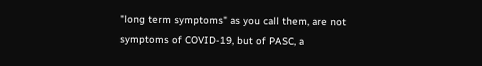"long term symptoms" as you call them, are not symptoms of COVID-19, but of PASC, a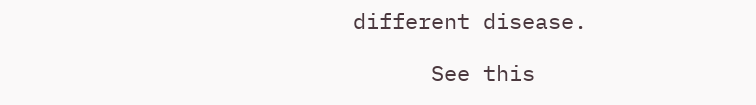different disease.

      See this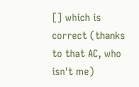[] which is correct (thanks to that AC, who isn't me)